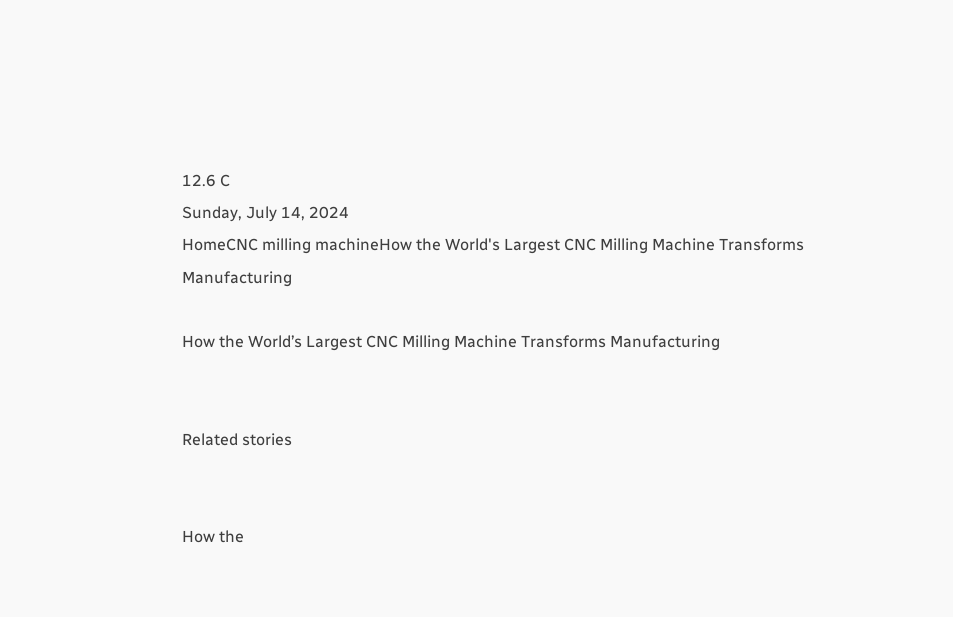12.6 C
Sunday, July 14, 2024
HomeCNC milling machineHow the World's Largest CNC Milling Machine Transforms Manufacturing

How the World’s Largest CNC Milling Machine Transforms Manufacturing


Related stories


How the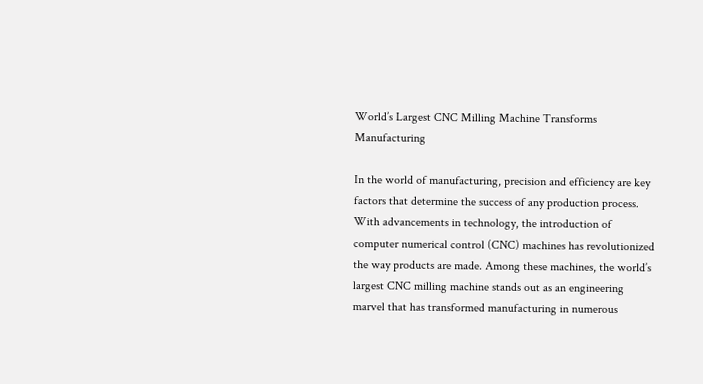World’s Largest CNC Milling Machine Transforms Manufacturing

In the world of manufacturing, precision and efficiency are key factors that determine the success of any production process. With advancements in technology, the introduction of computer numerical control (CNC) machines has revolutionized the way products are made. Among these machines, the world’s largest CNC milling machine stands out as an engineering marvel that has transformed manufacturing in numerous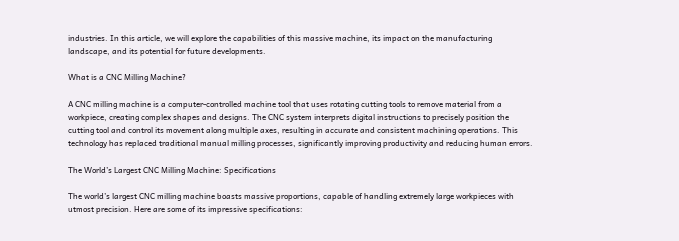industries. In this article, we will explore the capabilities of this massive machine, its impact on the manufacturing landscape, and its potential for future developments.

What is a CNC Milling Machine?

A CNC milling machine is a computer-controlled machine tool that uses rotating cutting tools to remove material from a workpiece, creating complex shapes and designs. The CNC system interprets digital instructions to precisely position the cutting tool and control its movement along multiple axes, resulting in accurate and consistent machining operations. This technology has replaced traditional manual milling processes, significantly improving productivity and reducing human errors.

The World’s Largest CNC Milling Machine: Specifications

The world’s largest CNC milling machine boasts massive proportions, capable of handling extremely large workpieces with utmost precision. Here are some of its impressive specifications: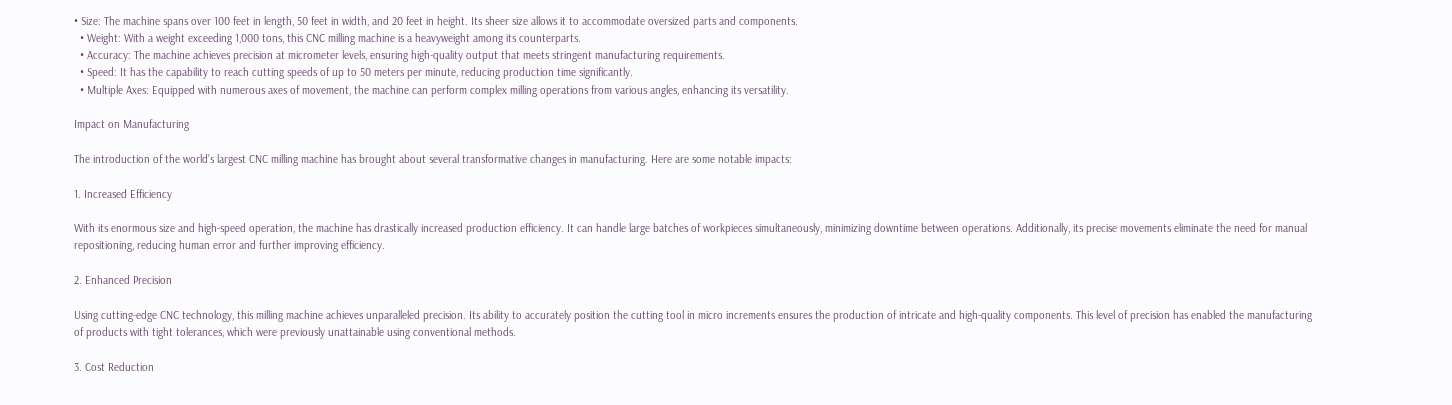• Size: The machine spans over 100 feet in length, 50 feet in width, and 20 feet in height. Its sheer size allows it to accommodate oversized parts and components.
  • Weight: With a weight exceeding 1,000 tons, this CNC milling machine is a heavyweight among its counterparts.
  • Accuracy: The machine achieves precision at micrometer levels, ensuring high-quality output that meets stringent manufacturing requirements.
  • Speed: It has the capability to reach cutting speeds of up to 50 meters per minute, reducing production time significantly.
  • Multiple Axes: Equipped with numerous axes of movement, the machine can perform complex milling operations from various angles, enhancing its versatility.

Impact on Manufacturing

The introduction of the world’s largest CNC milling machine has brought about several transformative changes in manufacturing. Here are some notable impacts:

1. Increased Efficiency

With its enormous size and high-speed operation, the machine has drastically increased production efficiency. It can handle large batches of workpieces simultaneously, minimizing downtime between operations. Additionally, its precise movements eliminate the need for manual repositioning, reducing human error and further improving efficiency.

2. Enhanced Precision

Using cutting-edge CNC technology, this milling machine achieves unparalleled precision. Its ability to accurately position the cutting tool in micro increments ensures the production of intricate and high-quality components. This level of precision has enabled the manufacturing of products with tight tolerances, which were previously unattainable using conventional methods.

3. Cost Reduction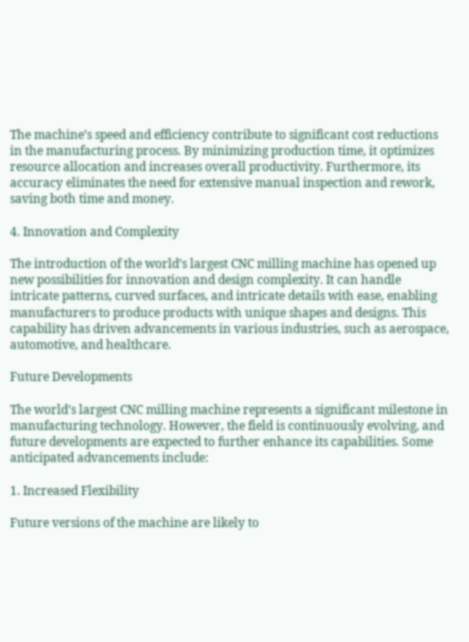The machine’s speed and efficiency contribute to significant cost reductions in the manufacturing process. By minimizing production time, it optimizes resource allocation and increases overall productivity. Furthermore, its accuracy eliminates the need for extensive manual inspection and rework, saving both time and money.

4. Innovation and Complexity

The introduction of the world’s largest CNC milling machine has opened up new possibilities for innovation and design complexity. It can handle intricate patterns, curved surfaces, and intricate details with ease, enabling manufacturers to produce products with unique shapes and designs. This capability has driven advancements in various industries, such as aerospace, automotive, and healthcare.

Future Developments

The world’s largest CNC milling machine represents a significant milestone in manufacturing technology. However, the field is continuously evolving, and future developments are expected to further enhance its capabilities. Some anticipated advancements include:

1. Increased Flexibility

Future versions of the machine are likely to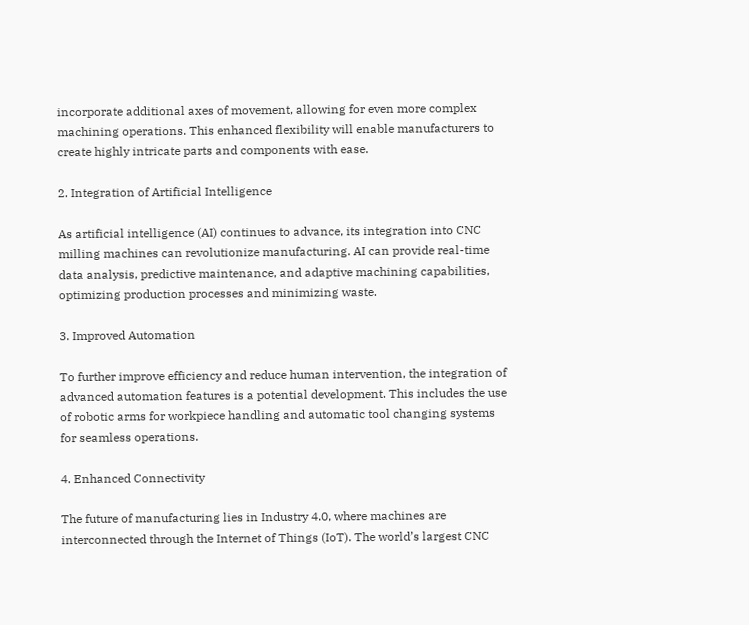incorporate additional axes of movement, allowing for even more complex machining operations. This enhanced flexibility will enable manufacturers to create highly intricate parts and components with ease.

2. Integration of Artificial Intelligence

As artificial intelligence (AI) continues to advance, its integration into CNC milling machines can revolutionize manufacturing. AI can provide real-time data analysis, predictive maintenance, and adaptive machining capabilities, optimizing production processes and minimizing waste.

3. Improved Automation

To further improve efficiency and reduce human intervention, the integration of advanced automation features is a potential development. This includes the use of robotic arms for workpiece handling and automatic tool changing systems for seamless operations.

4. Enhanced Connectivity

The future of manufacturing lies in Industry 4.0, where machines are interconnected through the Internet of Things (IoT). The world’s largest CNC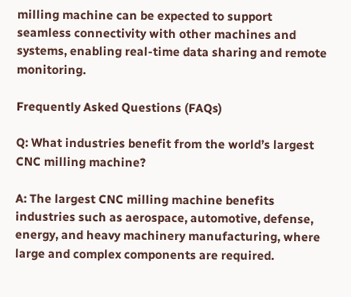milling machine can be expected to support seamless connectivity with other machines and systems, enabling real-time data sharing and remote monitoring.

Frequently Asked Questions (FAQs)

Q: What industries benefit from the world’s largest CNC milling machine?

A: The largest CNC milling machine benefits industries such as aerospace, automotive, defense, energy, and heavy machinery manufacturing, where large and complex components are required.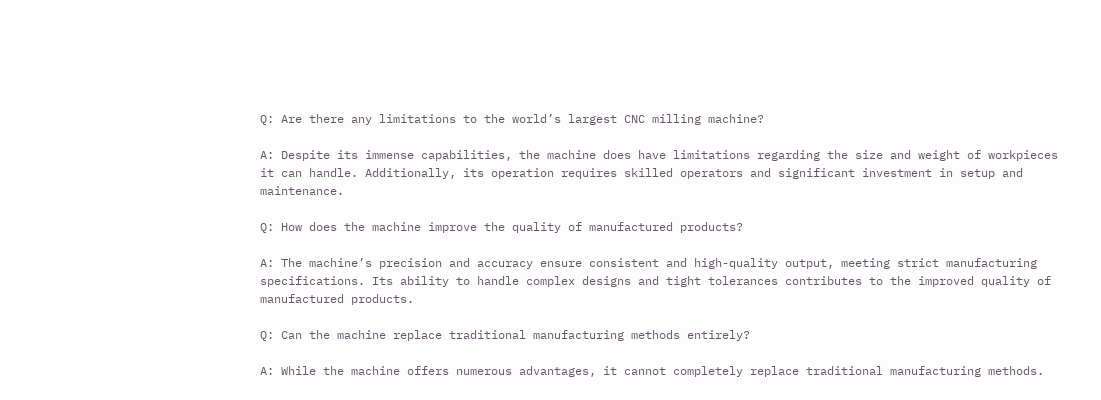Q: Are there any limitations to the world’s largest CNC milling machine?

A: Despite its immense capabilities, the machine does have limitations regarding the size and weight of workpieces it can handle. Additionally, its operation requires skilled operators and significant investment in setup and maintenance.

Q: How does the machine improve the quality of manufactured products?

A: The machine’s precision and accuracy ensure consistent and high-quality output, meeting strict manufacturing specifications. Its ability to handle complex designs and tight tolerances contributes to the improved quality of manufactured products.

Q: Can the machine replace traditional manufacturing methods entirely?

A: While the machine offers numerous advantages, it cannot completely replace traditional manufacturing methods.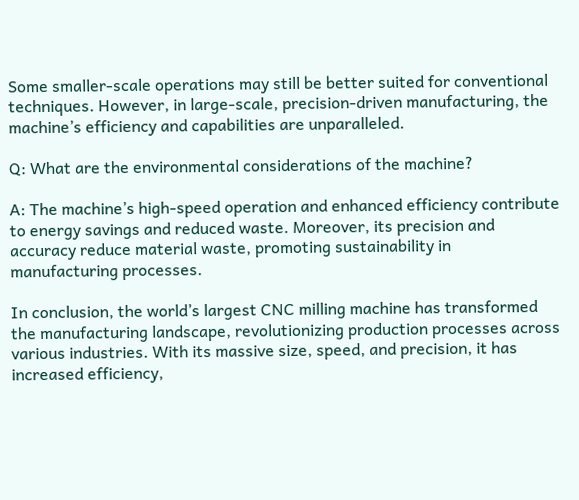Some smaller-scale operations may still be better suited for conventional techniques. However, in large-scale, precision-driven manufacturing, the machine’s efficiency and capabilities are unparalleled.

Q: What are the environmental considerations of the machine?

A: The machine’s high-speed operation and enhanced efficiency contribute to energy savings and reduced waste. Moreover, its precision and accuracy reduce material waste, promoting sustainability in manufacturing processes.

In conclusion, the world’s largest CNC milling machine has transformed the manufacturing landscape, revolutionizing production processes across various industries. With its massive size, speed, and precision, it has increased efficiency,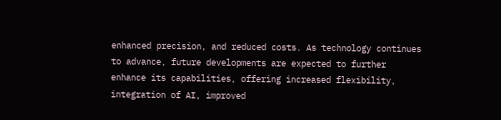enhanced precision, and reduced costs. As technology continues to advance, future developments are expected to further enhance its capabilities, offering increased flexibility, integration of AI, improved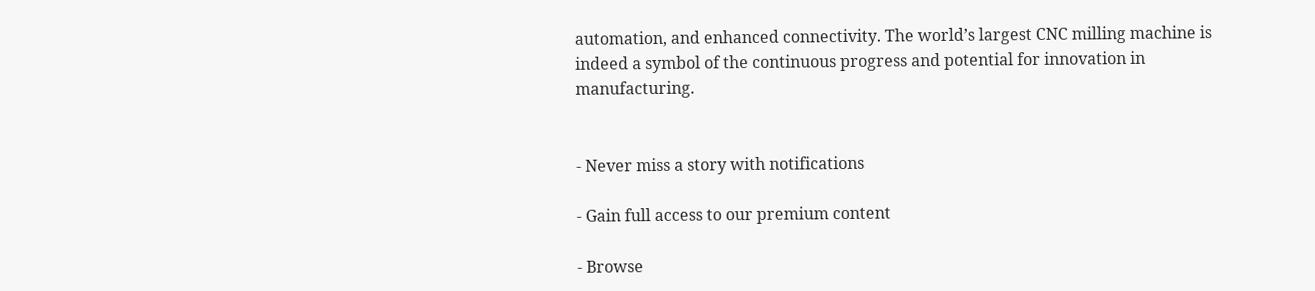automation, and enhanced connectivity. The world’s largest CNC milling machine is indeed a symbol of the continuous progress and potential for innovation in manufacturing.


- Never miss a story with notifications

- Gain full access to our premium content

- Browse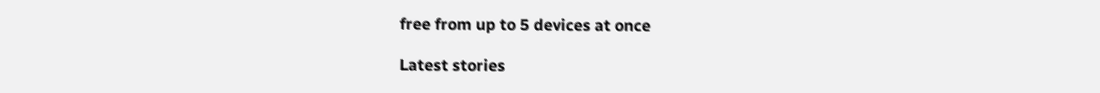free from up to 5 devices at once

Latest stories